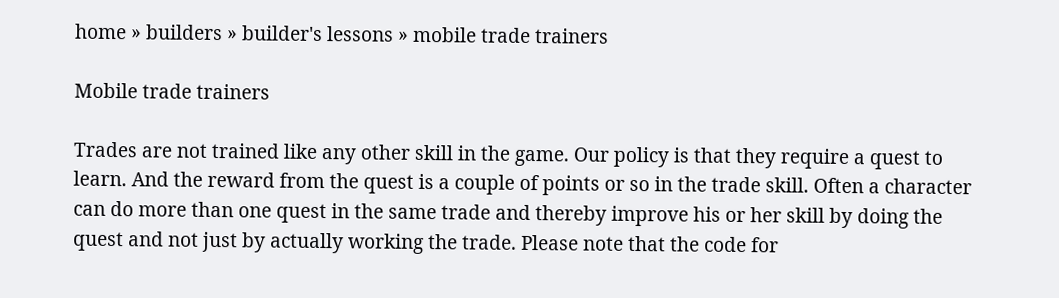home » builders » builder's lessons » mobile trade trainers

Mobile trade trainers

Trades are not trained like any other skill in the game. Our policy is that they require a quest to learn. And the reward from the quest is a couple of points or so in the trade skill. Often a character can do more than one quest in the same trade and thereby improve his or her skill by doing the quest and not just by actually working the trade. Please note that the code for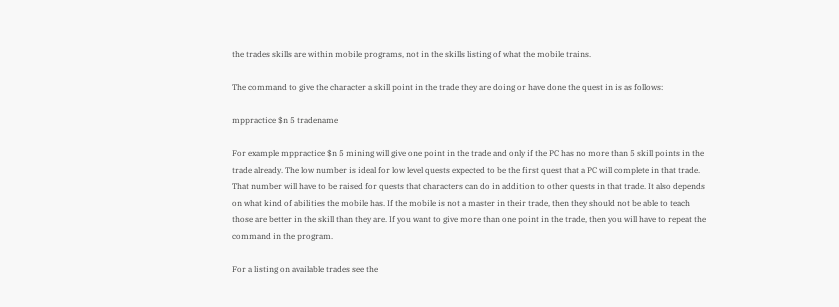the trades skills are within mobile programs, not in the skills listing of what the mobile trains.

The command to give the character a skill point in the trade they are doing or have done the quest in is as follows:

mppractice $n 5 tradename

For example mppractice $n 5 mining will give one point in the trade and only if the PC has no more than 5 skill points in the trade already. The low number is ideal for low level quests expected to be the first quest that a PC will complete in that trade. That number will have to be raised for quests that characters can do in addition to other quests in that trade. It also depends on what kind of abilities the mobile has. If the mobile is not a master in their trade, then they should not be able to teach those are better in the skill than they are. If you want to give more than one point in the trade, then you will have to repeat the command in the program.

For a listing on available trades see the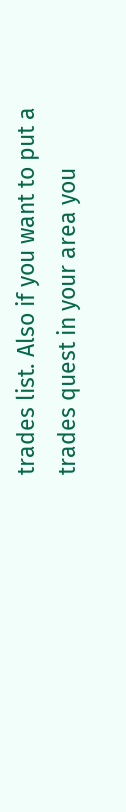trades list. Also if you want to put a trades quest in your area you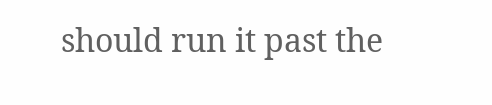should run it past the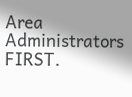Area Administrators FIRST.